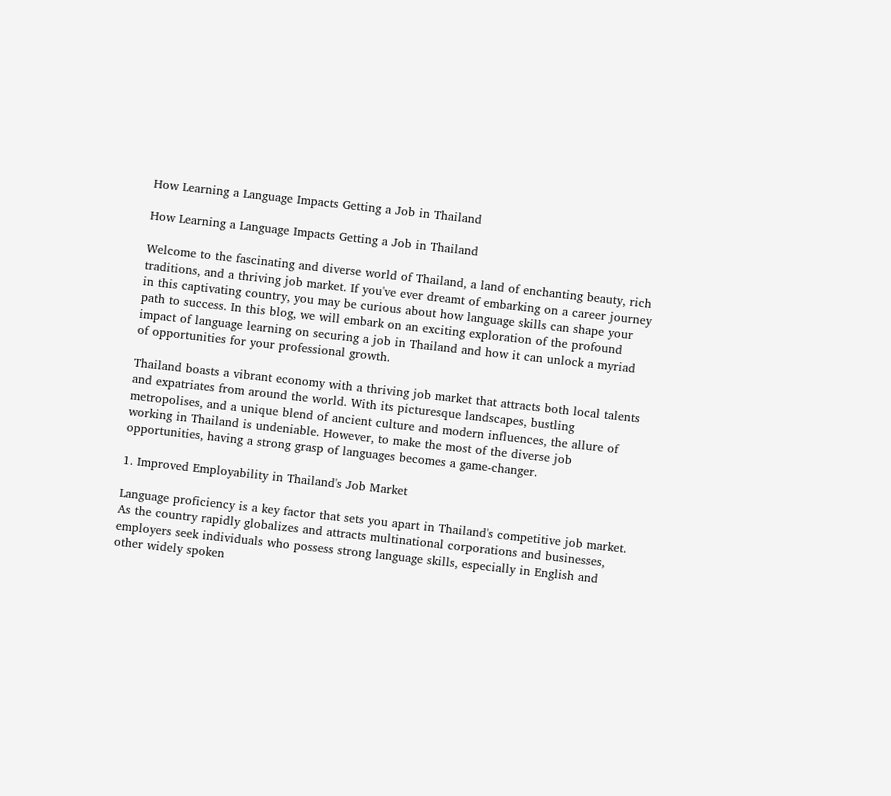How Learning a Language Impacts Getting a Job in Thailand

How Learning a Language Impacts Getting a Job in Thailand

Welcome to the fascinating and diverse world of Thailand, a land of enchanting beauty, rich traditions, and a thriving job market. If you've ever dreamt of embarking on a career journey in this captivating country, you may be curious about how language skills can shape your path to success. In this blog, we will embark on an exciting exploration of the profound impact of language learning on securing a job in Thailand and how it can unlock a myriad of opportunities for your professional growth.

Thailand boasts a vibrant economy with a thriving job market that attracts both local talents and expatriates from around the world. With its picturesque landscapes, bustling metropolises, and a unique blend of ancient culture and modern influences, the allure of working in Thailand is undeniable. However, to make the most of the diverse job opportunities, having a strong grasp of languages becomes a game-changer.

1. Improved Employability in Thailand's Job Market

Language proficiency is a key factor that sets you apart in Thailand's competitive job market. As the country rapidly globalizes and attracts multinational corporations and businesses, employers seek individuals who possess strong language skills, especially in English and other widely spoken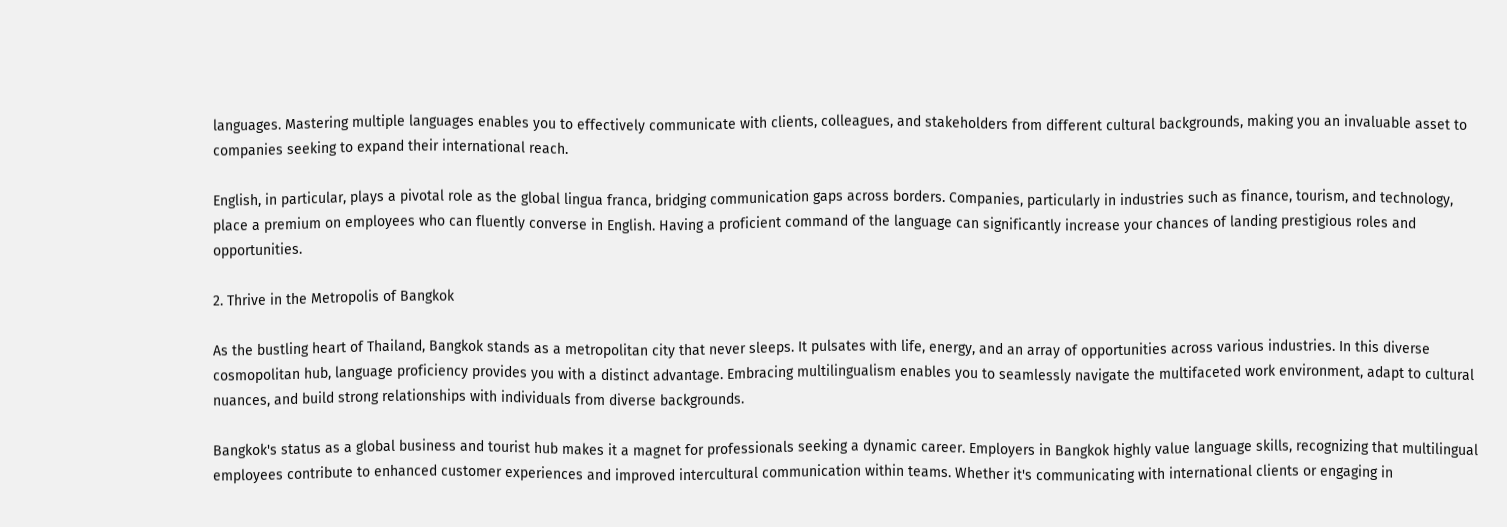languages. Mastering multiple languages enables you to effectively communicate with clients, colleagues, and stakeholders from different cultural backgrounds, making you an invaluable asset to companies seeking to expand their international reach.

English, in particular, plays a pivotal role as the global lingua franca, bridging communication gaps across borders. Companies, particularly in industries such as finance, tourism, and technology, place a premium on employees who can fluently converse in English. Having a proficient command of the language can significantly increase your chances of landing prestigious roles and opportunities.

2. Thrive in the Metropolis of Bangkok

As the bustling heart of Thailand, Bangkok stands as a metropolitan city that never sleeps. It pulsates with life, energy, and an array of opportunities across various industries. In this diverse cosmopolitan hub, language proficiency provides you with a distinct advantage. Embracing multilingualism enables you to seamlessly navigate the multifaceted work environment, adapt to cultural nuances, and build strong relationships with individuals from diverse backgrounds.

Bangkok's status as a global business and tourist hub makes it a magnet for professionals seeking a dynamic career. Employers in Bangkok highly value language skills, recognizing that multilingual employees contribute to enhanced customer experiences and improved intercultural communication within teams. Whether it's communicating with international clients or engaging in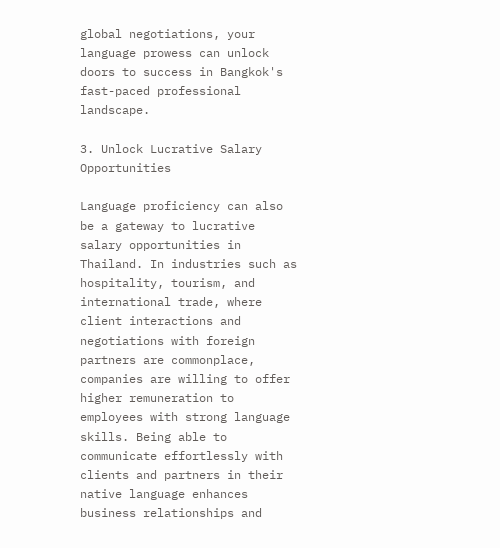global negotiations, your language prowess can unlock doors to success in Bangkok's fast-paced professional landscape.

3. Unlock Lucrative Salary Opportunities

Language proficiency can also be a gateway to lucrative salary opportunities in Thailand. In industries such as hospitality, tourism, and international trade, where client interactions and negotiations with foreign partners are commonplace, companies are willing to offer higher remuneration to employees with strong language skills. Being able to communicate effortlessly with clients and partners in their native language enhances business relationships and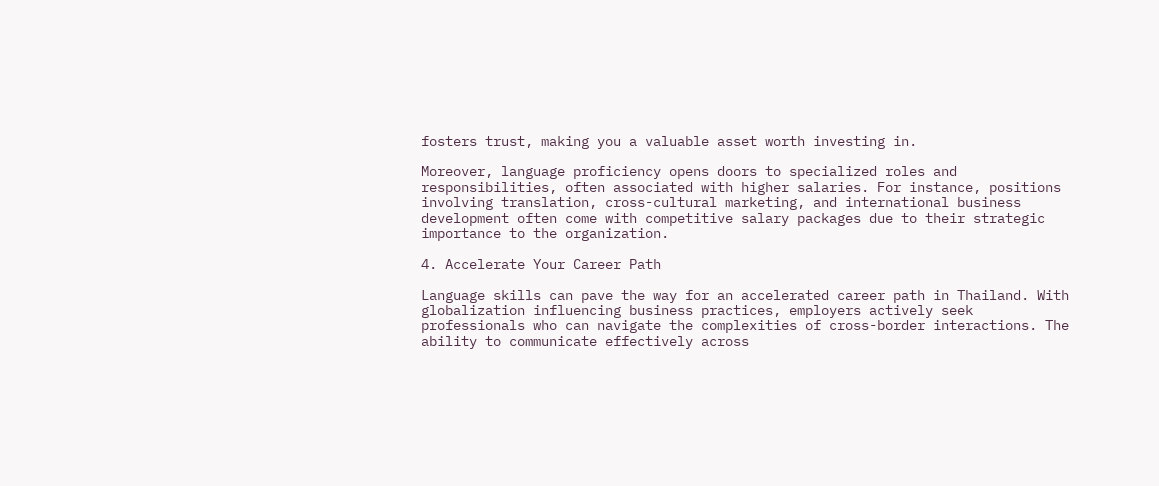fosters trust, making you a valuable asset worth investing in.

Moreover, language proficiency opens doors to specialized roles and responsibilities, often associated with higher salaries. For instance, positions involving translation, cross-cultural marketing, and international business development often come with competitive salary packages due to their strategic importance to the organization.

4. Accelerate Your Career Path

Language skills can pave the way for an accelerated career path in Thailand. With globalization influencing business practices, employers actively seek professionals who can navigate the complexities of cross-border interactions. The ability to communicate effectively across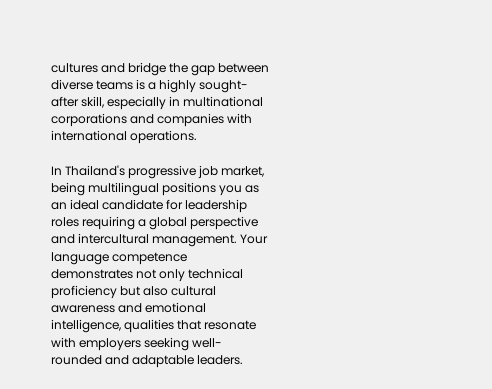cultures and bridge the gap between diverse teams is a highly sought-after skill, especially in multinational corporations and companies with international operations.

In Thailand's progressive job market, being multilingual positions you as an ideal candidate for leadership roles requiring a global perspective and intercultural management. Your language competence demonstrates not only technical proficiency but also cultural awareness and emotional intelligence, qualities that resonate with employers seeking well-rounded and adaptable leaders.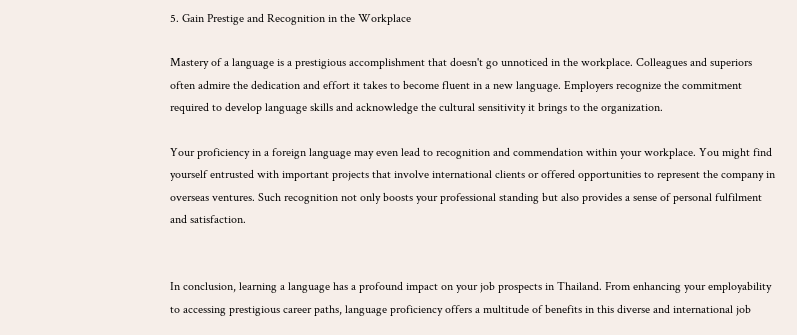5. Gain Prestige and Recognition in the Workplace

Mastery of a language is a prestigious accomplishment that doesn't go unnoticed in the workplace. Colleagues and superiors often admire the dedication and effort it takes to become fluent in a new language. Employers recognize the commitment required to develop language skills and acknowledge the cultural sensitivity it brings to the organization.

Your proficiency in a foreign language may even lead to recognition and commendation within your workplace. You might find yourself entrusted with important projects that involve international clients or offered opportunities to represent the company in overseas ventures. Such recognition not only boosts your professional standing but also provides a sense of personal fulfilment and satisfaction.


In conclusion, learning a language has a profound impact on your job prospects in Thailand. From enhancing your employability to accessing prestigious career paths, language proficiency offers a multitude of benefits in this diverse and international job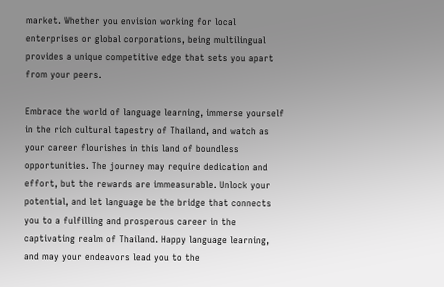market. Whether you envision working for local enterprises or global corporations, being multilingual provides a unique competitive edge that sets you apart from your peers.

Embrace the world of language learning, immerse yourself in the rich cultural tapestry of Thailand, and watch as your career flourishes in this land of boundless opportunities. The journey may require dedication and effort, but the rewards are immeasurable. Unlock your potential, and let language be the bridge that connects you to a fulfilling and prosperous career in the captivating realm of Thailand. Happy language learning, and may your endeavors lead you to the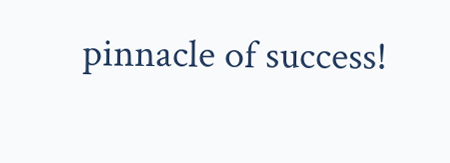pinnacle of success!